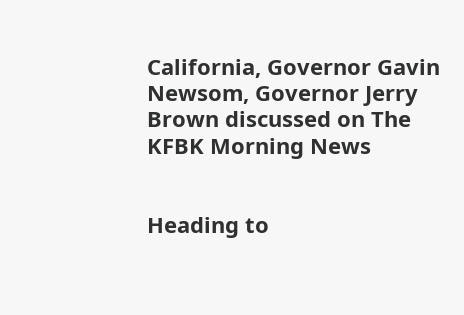California, Governor Gavin Newsom, Governor Jerry Brown discussed on The KFBK Morning News


Heading to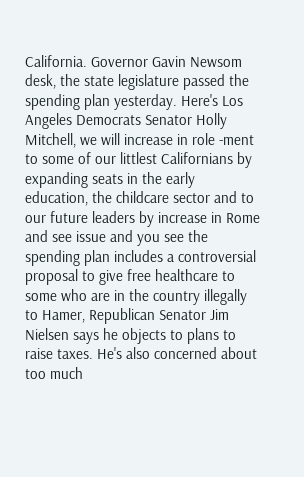California. Governor Gavin Newsom desk, the state legislature passed the spending plan yesterday. Here's Los Angeles Democrats Senator Holly Mitchell, we will increase in role -ment to some of our littlest Californians by expanding seats in the early education, the childcare sector and to our future leaders by increase in Rome and see issue and you see the spending plan includes a controversial proposal to give free healthcare to some who are in the country illegally to Hamer, Republican Senator Jim Nielsen says he objects to plans to raise taxes. He's also concerned about too much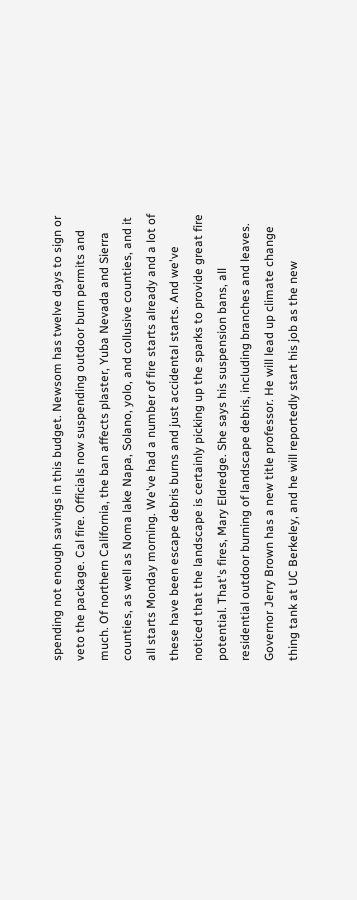spending not enough savings in this budget. Newsom has twelve days to sign or veto the package. Cal fire. Officials now suspending outdoor burn permits and much. Of northern California, the ban affects plaster, Yuba Nevada and Sierra counties, as well as Noma lake Napa, Solano, yolo, and collusive counties, and it all starts Monday morning. We've had a number of fire starts already and a lot of these have been escape debris burns and just accidental starts. And we've noticed that the landscape is certainly picking up the sparks to provide great fire potential. That's fires, Mary Eldredge. She says his suspension bans, all residential outdoor burning of landscape debris, including branches and leaves. Governor Jerry Brown has a new title professor. He will lead up climate change thing tank at UC Berkeley, and he will reportedly start his job as the new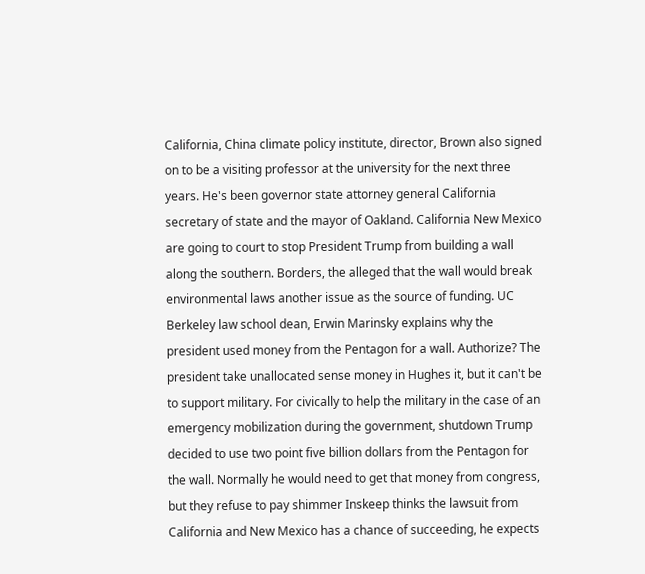California, China climate policy institute, director, Brown also signed on to be a visiting professor at the university for the next three years. He's been governor state attorney general California secretary of state and the mayor of Oakland. California New Mexico are going to court to stop President Trump from building a wall along the southern. Borders, the alleged that the wall would break environmental laws another issue as the source of funding. UC Berkeley law school dean, Erwin Marinsky explains why the president used money from the Pentagon for a wall. Authorize? The president take unallocated sense money in Hughes it, but it can't be to support military. For civically to help the military in the case of an emergency mobilization during the government, shutdown Trump decided to use two point five billion dollars from the Pentagon for the wall. Normally he would need to get that money from congress, but they refuse to pay shimmer Inskeep thinks the lawsuit from California and New Mexico has a chance of succeeding, he expects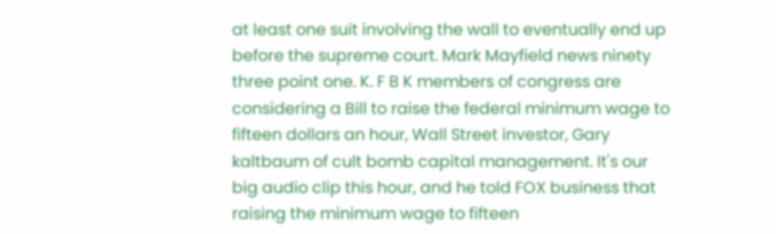at least one suit involving the wall to eventually end up before the supreme court. Mark Mayfield news ninety three point one. K. F B K members of congress are considering a Bill to raise the federal minimum wage to fifteen dollars an hour, Wall Street investor, Gary kaltbaum of cult bomb capital management. It's our big audio clip this hour, and he told FOX business that raising the minimum wage to fifteen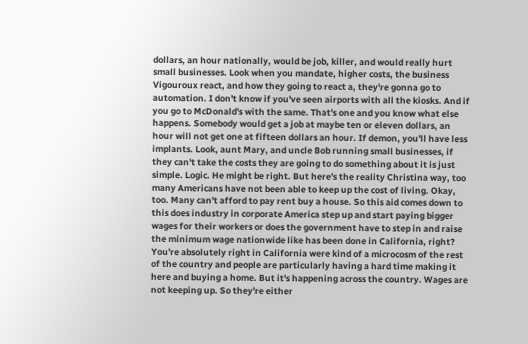dollars, an hour nationally, would be job, killer, and would really hurt small businesses. Look when you mandate, higher costs, the business Vigouroux react, and how they going to react a, they're gonna go to automation. I don't know if you've seen airports with all the kiosks. And if you go to McDonald's with the same. That's one and you know what else happens. Somebody would get a job at maybe ten or eleven dollars, an hour will not get one at fifteen dollars an hour. If demon, you'll have less implants. Look, aunt Mary, and uncle Bob running small businesses, if they can't take the costs they are going to do something about it is just simple. Logic. He might be right. But here's the reality Christina way, too many Americans have not been able to keep up the cost of living. Okay, too. Many can't afford to pay rent buy a house. So this aid comes down to this does industry in corporate America step up and start paying bigger wages for their workers or does the government have to step in and raise the minimum wage nationwide like has been done in California, right? You're absolutely right in California were kind of a microcosm of the rest of the country and people are particularly having a hard time making it here and buying a home. But it's happening across the country. Wages are not keeping up. So they're either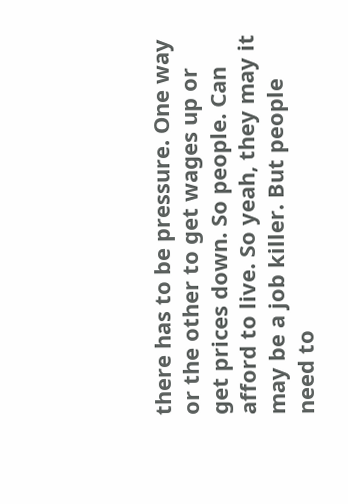there has to be pressure. One way or the other to get wages up or get prices down. So people. Can afford to live. So yeah, they may it may be a job killer. But people need to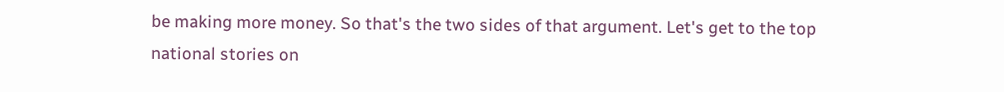be making more money. So that's the two sides of that argument. Let's get to the top national stories on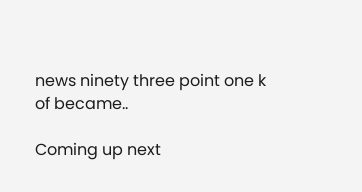news ninety three point one k of became..

Coming up next